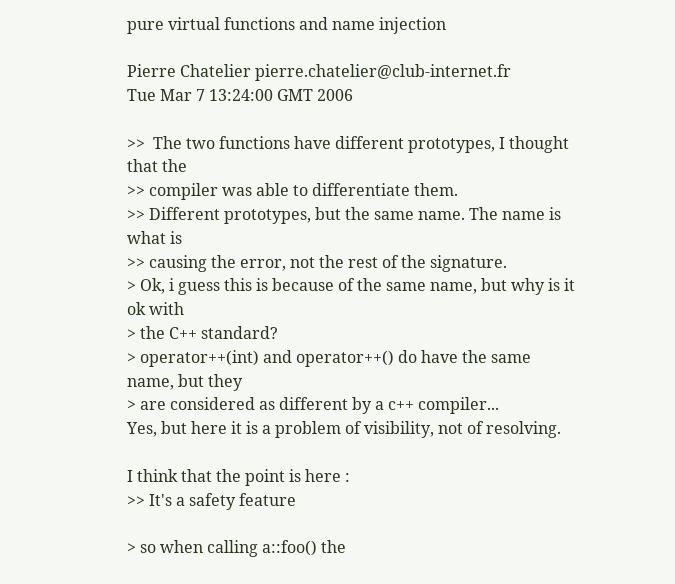pure virtual functions and name injection

Pierre Chatelier pierre.chatelier@club-internet.fr
Tue Mar 7 13:24:00 GMT 2006

>>  The two functions have different prototypes, I thought that the
>> compiler was able to differentiate them.
>> Different prototypes, but the same name. The name is what is
>> causing the error, not the rest of the signature.
> Ok, i guess this is because of the same name, but why is it ok with
> the C++ standard?
> operator++(int) and operator++() do have the same name, but they
> are considered as different by a c++ compiler...
Yes, but here it is a problem of visibility, not of resolving.

I think that the point is here :
>> It's a safety feature

> so when calling a::foo() the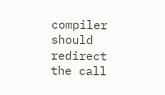compiler should redirect the call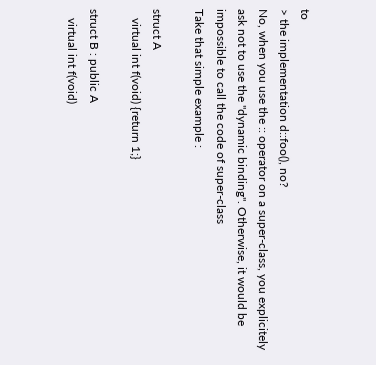to
> the implementation d::foo(), no?
No, when you use the :: operator on a super-class, you explicitely
ask not to use the "dynamic binding". Otherwise, it would be
impossible to call the code of super-class
Take that simple example :

struct A
   virtual int f(void) {return 1;}

struct B : public A
   virtual int f(void)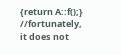{return A::f();} //fortunately, it does not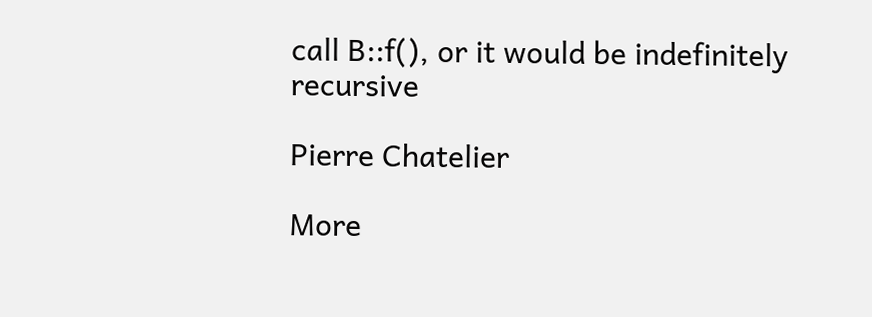call B::f(), or it would be indefinitely recursive

Pierre Chatelier

More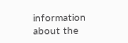information about the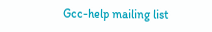Gcc-help mailing list